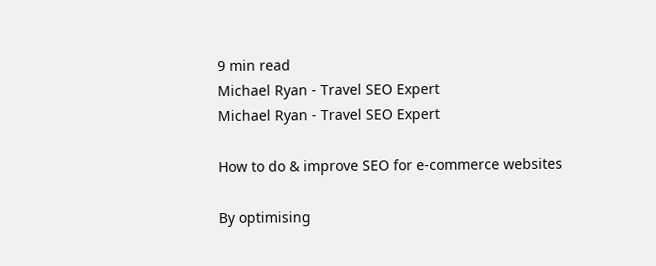9 min read
Michael Ryan - Travel SEO Expert
Michael Ryan - Travel SEO Expert

How to do & improve SEO for e-commerce websites

By optimising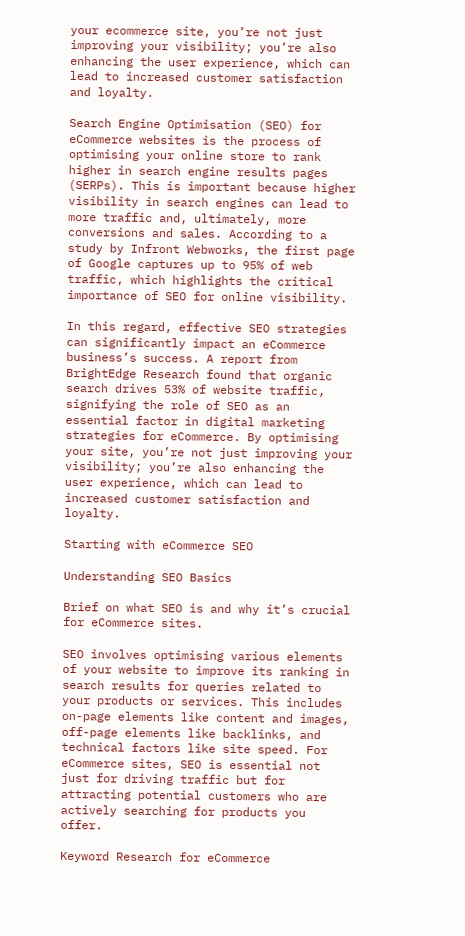your ecommerce site, you’re not just improving your visibility; you’re also enhancing the user experience, which can lead to increased customer satisfaction and loyalty.

Search Engine Optimisation (SEO) for eCommerce websites is the process of optimising your online store to rank higher in search engine results pages (SERPs). This is important because higher visibility in search engines can lead to more traffic and, ultimately, more conversions and sales. According to a study by Infront Webworks, the first page of Google captures up to 95% of web traffic, which highlights the critical importance of SEO for online visibility.

In this regard, effective SEO strategies can significantly impact an eCommerce business’s success. A report from BrightEdge Research found that organic search drives 53% of website traffic, signifying the role of SEO as an essential factor in digital marketing strategies for eCommerce. By optimising your site, you’re not just improving your visibility; you’re also enhancing the user experience, which can lead to increased customer satisfaction and loyalty.

Starting with eCommerce SEO

Understanding SEO Basics

Brief on what SEO is and why it’s crucial for eCommerce sites.

SEO involves optimising various elements of your website to improve its ranking in search results for queries related to your products or services. This includes on-page elements like content and images, off-page elements like backlinks, and technical factors like site speed. For eCommerce sites, SEO is essential not just for driving traffic but for attracting potential customers who are actively searching for products you offer.

Keyword Research for eCommerce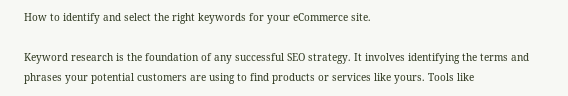How to identify and select the right keywords for your eCommerce site.

Keyword research is the foundation of any successful SEO strategy. It involves identifying the terms and phrases your potential customers are using to find products or services like yours. Tools like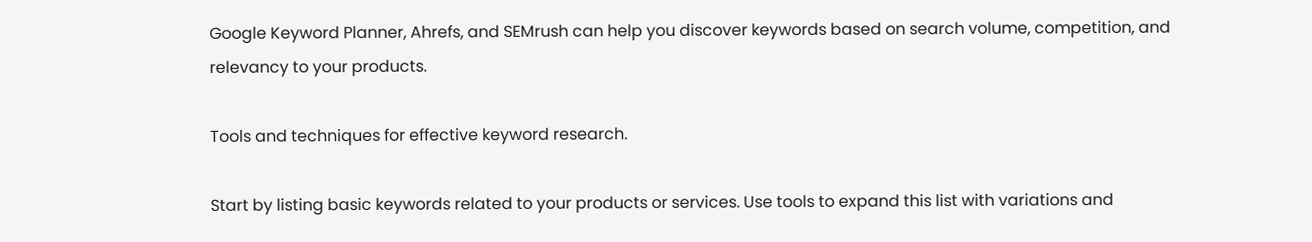Google Keyword Planner, Ahrefs, and SEMrush can help you discover keywords based on search volume, competition, and relevancy to your products.

Tools and techniques for effective keyword research.

Start by listing basic keywords related to your products or services. Use tools to expand this list with variations and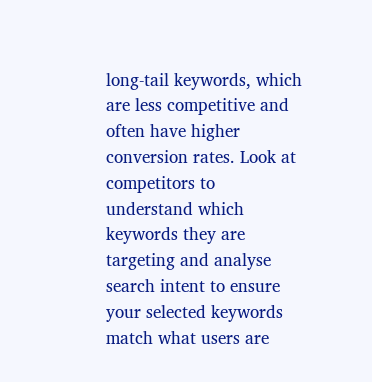long-tail keywords, which are less competitive and often have higher conversion rates. Look at competitors to understand which keywords they are targeting and analyse search intent to ensure your selected keywords match what users are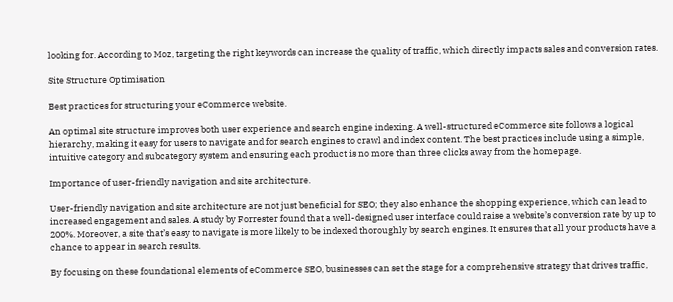looking for. According to Moz, targeting the right keywords can increase the quality of traffic, which directly impacts sales and conversion rates.

Site Structure Optimisation

Best practices for structuring your eCommerce website.

An optimal site structure improves both user experience and search engine indexing. A well-structured eCommerce site follows a logical hierarchy, making it easy for users to navigate and for search engines to crawl and index content. The best practices include using a simple, intuitive category and subcategory system and ensuring each product is no more than three clicks away from the homepage.

Importance of user-friendly navigation and site architecture.

User-friendly navigation and site architecture are not just beneficial for SEO; they also enhance the shopping experience, which can lead to increased engagement and sales. A study by Forrester found that a well-designed user interface could raise a website’s conversion rate by up to 200%. Moreover, a site that’s easy to navigate is more likely to be indexed thoroughly by search engines. It ensures that all your products have a chance to appear in search results.

By focusing on these foundational elements of eCommerce SEO, businesses can set the stage for a comprehensive strategy that drives traffic,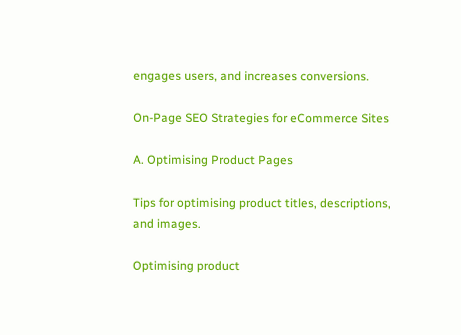engages users, and increases conversions.

On-Page SEO Strategies for eCommerce Sites

A. Optimising Product Pages

Tips for optimising product titles, descriptions, and images.

Optimising product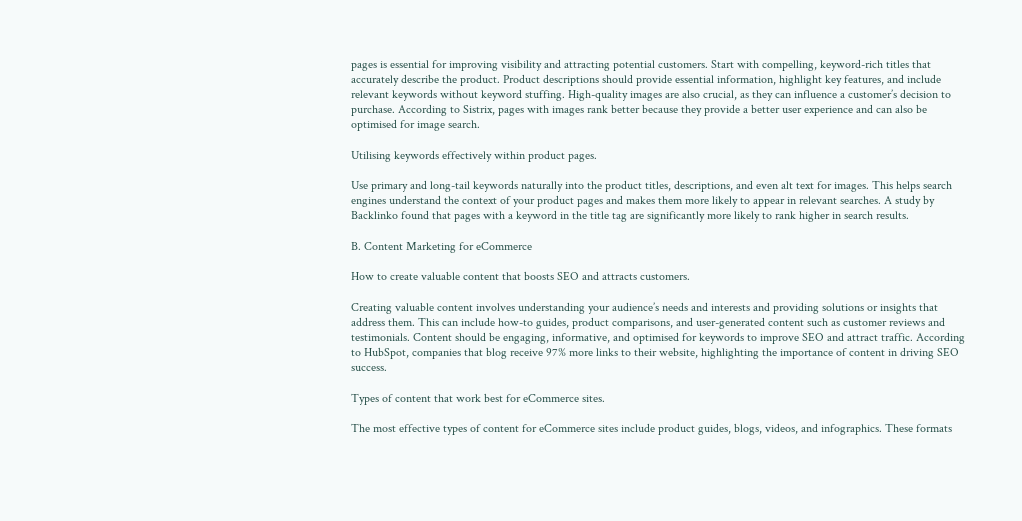pages is essential for improving visibility and attracting potential customers. Start with compelling, keyword-rich titles that accurately describe the product. Product descriptions should provide essential information, highlight key features, and include relevant keywords without keyword stuffing. High-quality images are also crucial, as they can influence a customer’s decision to purchase. According to Sistrix, pages with images rank better because they provide a better user experience and can also be optimised for image search.

Utilising keywords effectively within product pages.

Use primary and long-tail keywords naturally into the product titles, descriptions, and even alt text for images. This helps search engines understand the context of your product pages and makes them more likely to appear in relevant searches. A study by Backlinko found that pages with a keyword in the title tag are significantly more likely to rank higher in search results.

B. Content Marketing for eCommerce

How to create valuable content that boosts SEO and attracts customers.

Creating valuable content involves understanding your audience’s needs and interests and providing solutions or insights that address them. This can include how-to guides, product comparisons, and user-generated content such as customer reviews and testimonials. Content should be engaging, informative, and optimised for keywords to improve SEO and attract traffic. According to HubSpot, companies that blog receive 97% more links to their website, highlighting the importance of content in driving SEO success.

Types of content that work best for eCommerce sites.

The most effective types of content for eCommerce sites include product guides, blogs, videos, and infographics. These formats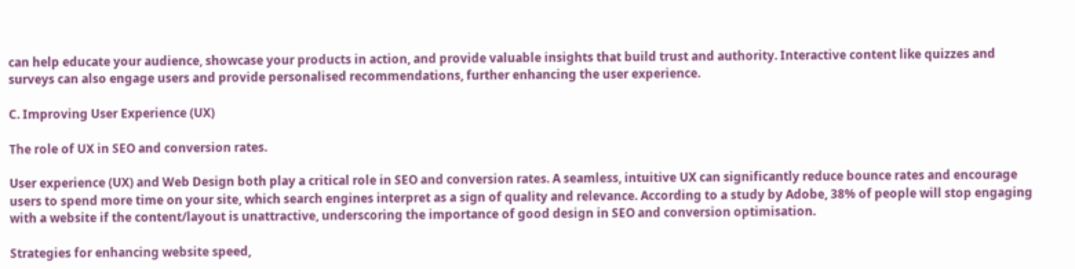can help educate your audience, showcase your products in action, and provide valuable insights that build trust and authority. Interactive content like quizzes and surveys can also engage users and provide personalised recommendations, further enhancing the user experience.

C. Improving User Experience (UX)

The role of UX in SEO and conversion rates.

User experience (UX) and Web Design both play a critical role in SEO and conversion rates. A seamless, intuitive UX can significantly reduce bounce rates and encourage users to spend more time on your site, which search engines interpret as a sign of quality and relevance. According to a study by Adobe, 38% of people will stop engaging with a website if the content/layout is unattractive, underscoring the importance of good design in SEO and conversion optimisation.

Strategies for enhancing website speed,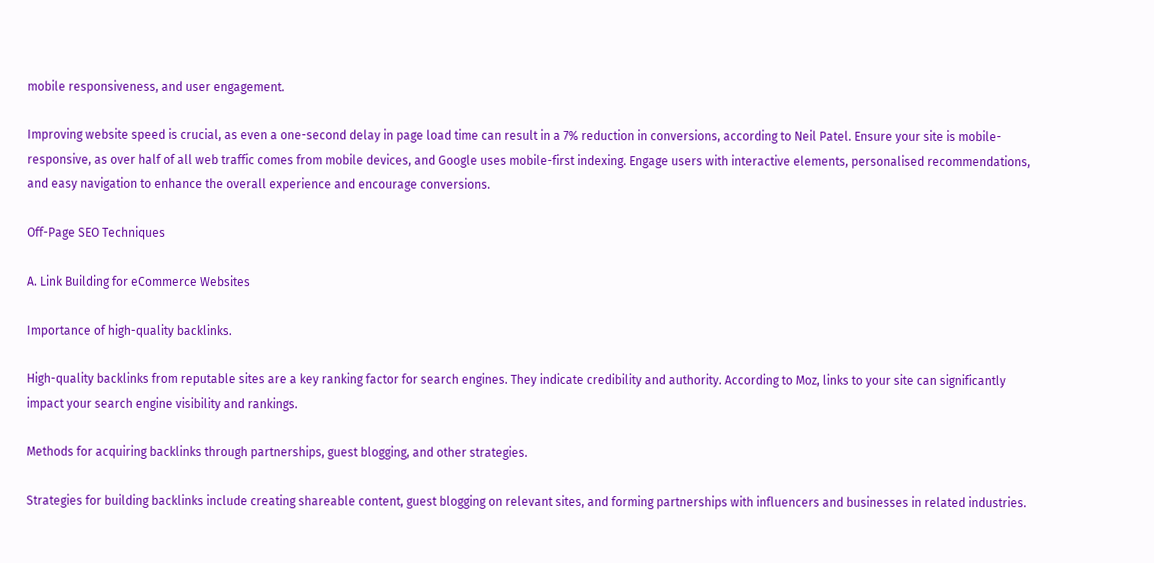mobile responsiveness, and user engagement.

Improving website speed is crucial, as even a one-second delay in page load time can result in a 7% reduction in conversions, according to Neil Patel. Ensure your site is mobile-responsive, as over half of all web traffic comes from mobile devices, and Google uses mobile-first indexing. Engage users with interactive elements, personalised recommendations, and easy navigation to enhance the overall experience and encourage conversions.

Off-Page SEO Techniques

A. Link Building for eCommerce Websites

Importance of high-quality backlinks.

High-quality backlinks from reputable sites are a key ranking factor for search engines. They indicate credibility and authority. According to Moz, links to your site can significantly impact your search engine visibility and rankings.

Methods for acquiring backlinks through partnerships, guest blogging, and other strategies.

Strategies for building backlinks include creating shareable content, guest blogging on relevant sites, and forming partnerships with influencers and businesses in related industries.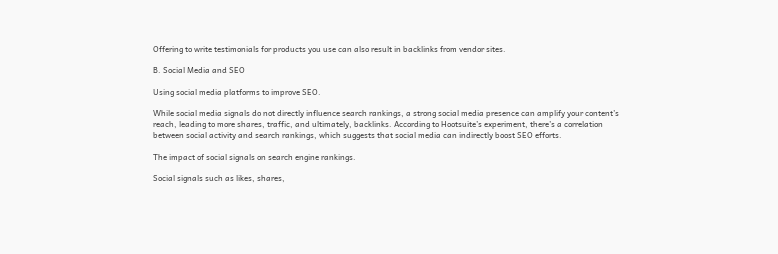Offering to write testimonials for products you use can also result in backlinks from vendor sites.

B. Social Media and SEO

Using social media platforms to improve SEO.

While social media signals do not directly influence search rankings, a strong social media presence can amplify your content’s reach, leading to more shares, traffic, and ultimately, backlinks. According to Hootsuite’s experiment, there’s a correlation between social activity and search rankings, which suggests that social media can indirectly boost SEO efforts.

The impact of social signals on search engine rankings.

Social signals such as likes, shares,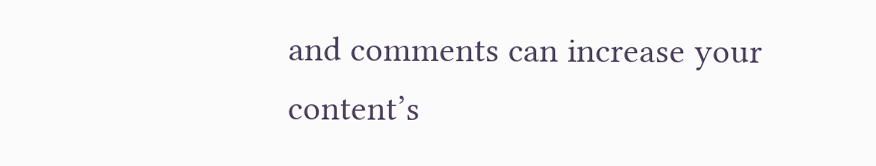and comments can increase your content’s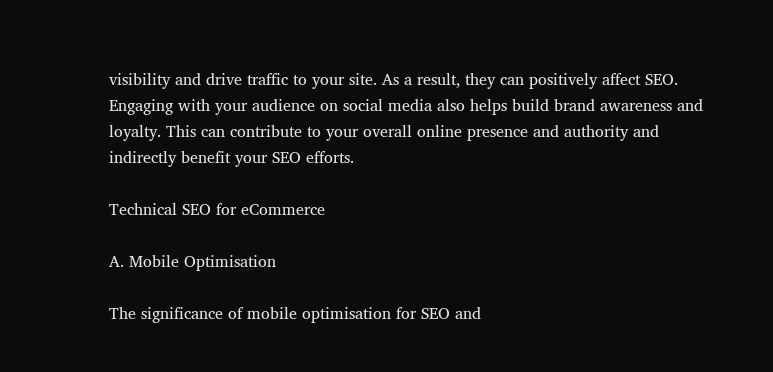visibility and drive traffic to your site. As a result, they can positively affect SEO. Engaging with your audience on social media also helps build brand awareness and loyalty. This can contribute to your overall online presence and authority and indirectly benefit your SEO efforts.

Technical SEO for eCommerce

A. Mobile Optimisation

The significance of mobile optimisation for SEO and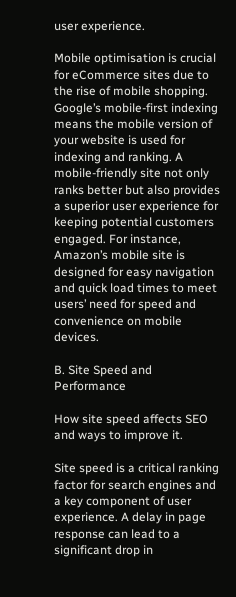user experience.

Mobile optimisation is crucial for eCommerce sites due to the rise of mobile shopping. Google’s mobile-first indexing means the mobile version of your website is used for indexing and ranking. A mobile-friendly site not only ranks better but also provides a superior user experience for keeping potential customers engaged. For instance, Amazon’s mobile site is designed for easy navigation and quick load times to meet users’ need for speed and convenience on mobile devices.

B. Site Speed and Performance

How site speed affects SEO and ways to improve it.

Site speed is a critical ranking factor for search engines and a key component of user experience. A delay in page response can lead to a significant drop in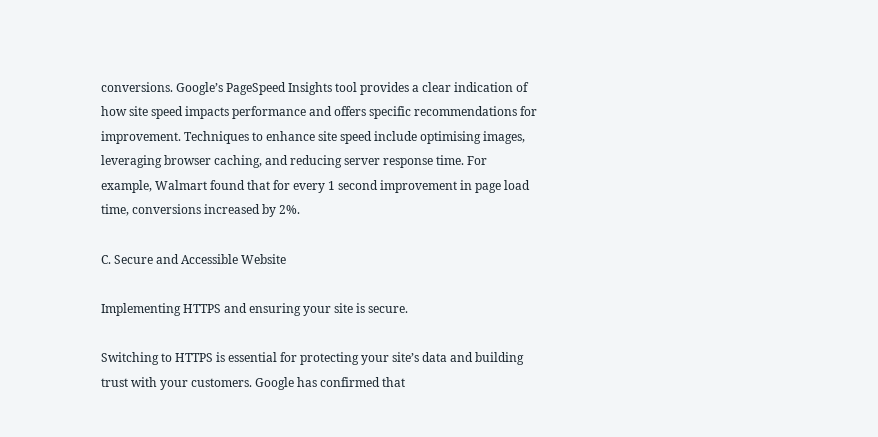conversions. Google’s PageSpeed Insights tool provides a clear indication of how site speed impacts performance and offers specific recommendations for improvement. Techniques to enhance site speed include optimising images, leveraging browser caching, and reducing server response time. For example, Walmart found that for every 1 second improvement in page load time, conversions increased by 2%.

C. Secure and Accessible Website

Implementing HTTPS and ensuring your site is secure.

Switching to HTTPS is essential for protecting your site’s data and building trust with your customers. Google has confirmed that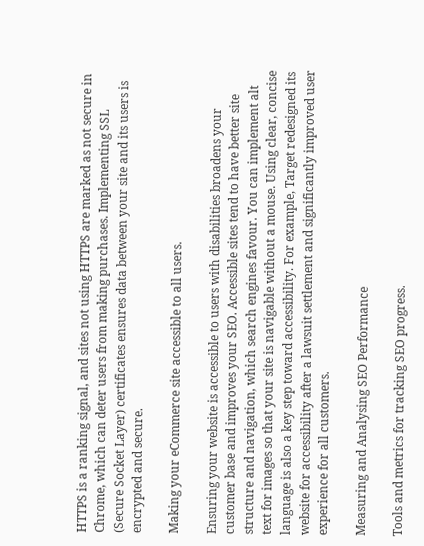HTTPS is a ranking signal, and sites not using HTTPS are marked as not secure in Chrome, which can deter users from making purchases. Implementing SSL (Secure Socket Layer) certificates ensures data between your site and its users is encrypted and secure.

Making your eCommerce site accessible to all users.

Ensuring your website is accessible to users with disabilities broadens your customer base and improves your SEO. Accessible sites tend to have better site structure and navigation, which search engines favour. You can implement alt text for images so that your site is navigable without a mouse. Using clear, concise language is also a key step toward accessibility. For example, Target redesigned its website for accessibility after a lawsuit settlement and significantly improved user experience for all customers.

Measuring and Analysing SEO Performance

Tools and metrics for tracking SEO progress.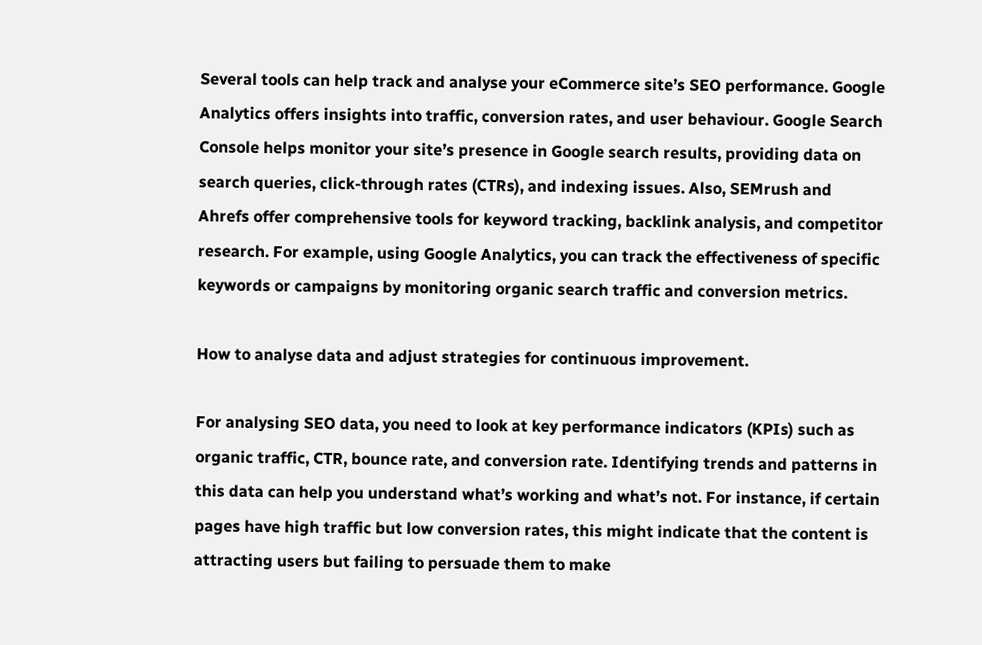Several tools can help track and analyse your eCommerce site’s SEO performance. Google Analytics offers insights into traffic, conversion rates, and user behaviour. Google Search Console helps monitor your site’s presence in Google search results, providing data on search queries, click-through rates (CTRs), and indexing issues. Also, SEMrush and Ahrefs offer comprehensive tools for keyword tracking, backlink analysis, and competitor research. For example, using Google Analytics, you can track the effectiveness of specific keywords or campaigns by monitoring organic search traffic and conversion metrics.

How to analyse data and adjust strategies for continuous improvement.

For analysing SEO data, you need to look at key performance indicators (KPIs) such as organic traffic, CTR, bounce rate, and conversion rate. Identifying trends and patterns in this data can help you understand what’s working and what’s not. For instance, if certain pages have high traffic but low conversion rates, this might indicate that the content is attracting users but failing to persuade them to make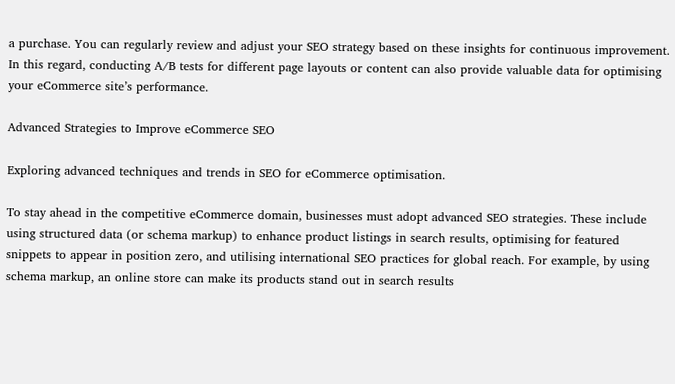a purchase. You can regularly review and adjust your SEO strategy based on these insights for continuous improvement. In this regard, conducting A/B tests for different page layouts or content can also provide valuable data for optimising your eCommerce site’s performance.

Advanced Strategies to Improve eCommerce SEO

Exploring advanced techniques and trends in SEO for eCommerce optimisation.

To stay ahead in the competitive eCommerce domain, businesses must adopt advanced SEO strategies. These include using structured data (or schema markup) to enhance product listings in search results, optimising for featured snippets to appear in position zero, and utilising international SEO practices for global reach. For example, by using schema markup, an online store can make its products stand out in search results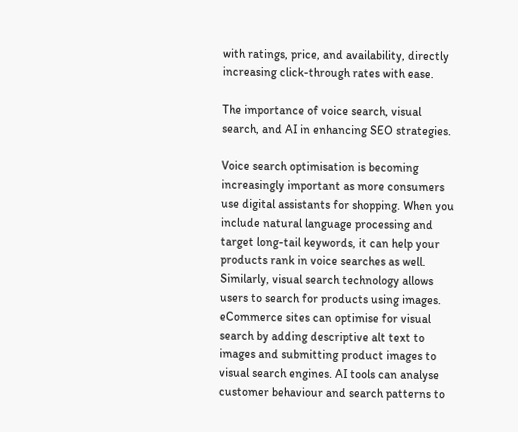with ratings, price, and availability, directly increasing click-through rates with ease.

The importance of voice search, visual search, and AI in enhancing SEO strategies.

Voice search optimisation is becoming increasingly important as more consumers use digital assistants for shopping. When you include natural language processing and target long-tail keywords, it can help your products rank in voice searches as well. Similarly, visual search technology allows users to search for products using images. eCommerce sites can optimise for visual search by adding descriptive alt text to images and submitting product images to visual search engines. AI tools can analyse customer behaviour and search patterns to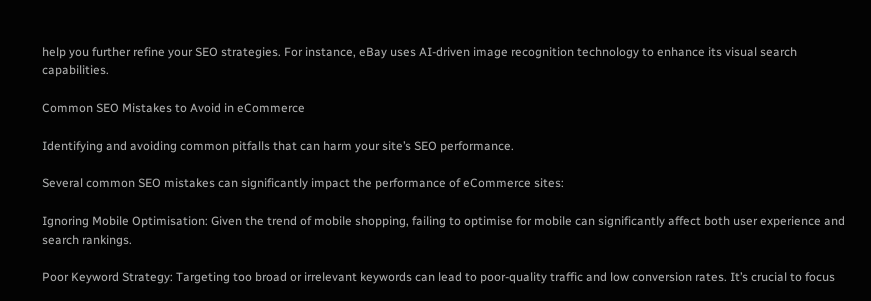help you further refine your SEO strategies. For instance, eBay uses AI-driven image recognition technology to enhance its visual search capabilities.

Common SEO Mistakes to Avoid in eCommerce

Identifying and avoiding common pitfalls that can harm your site’s SEO performance.

Several common SEO mistakes can significantly impact the performance of eCommerce sites:

Ignoring Mobile Optimisation: Given the trend of mobile shopping, failing to optimise for mobile can significantly affect both user experience and search rankings.

Poor Keyword Strategy: Targeting too broad or irrelevant keywords can lead to poor-quality traffic and low conversion rates. It’s crucial to focus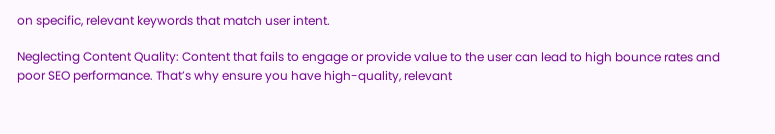on specific, relevant keywords that match user intent.

Neglecting Content Quality: Content that fails to engage or provide value to the user can lead to high bounce rates and poor SEO performance. That’s why ensure you have high-quality, relevant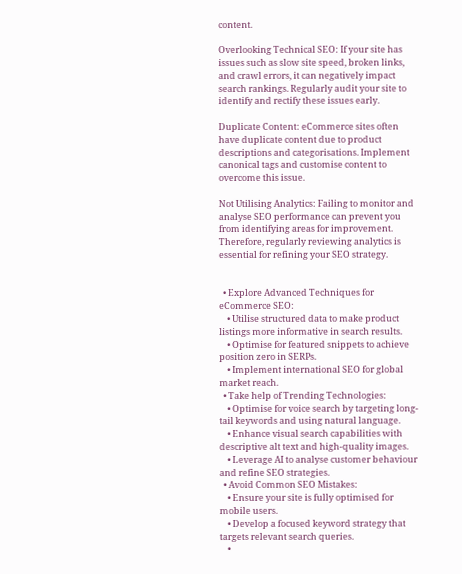content.

Overlooking Technical SEO: If your site has issues such as slow site speed, broken links, and crawl errors, it can negatively impact search rankings. Regularly audit your site to identify and rectify these issues early.

Duplicate Content: eCommerce sites often have duplicate content due to product descriptions and categorisations. Implement canonical tags and customise content to overcome this issue.

Not Utilising Analytics: Failing to monitor and analyse SEO performance can prevent you from identifying areas for improvement. Therefore, regularly reviewing analytics is essential for refining your SEO strategy.


  • Explore Advanced Techniques for eCommerce SEO:
    • Utilise structured data to make product listings more informative in search results.
    • Optimise for featured snippets to achieve position zero in SERPs.
    • Implement international SEO for global market reach.
  • Take help of Trending Technologies:
    • Optimise for voice search by targeting long-tail keywords and using natural language.
    • Enhance visual search capabilities with descriptive alt text and high-quality images.
    • Leverage AI to analyse customer behaviour and refine SEO strategies.
  • Avoid Common SEO Mistakes:
    • Ensure your site is fully optimised for mobile users.
    • Develop a focused keyword strategy that targets relevant search queries.
    •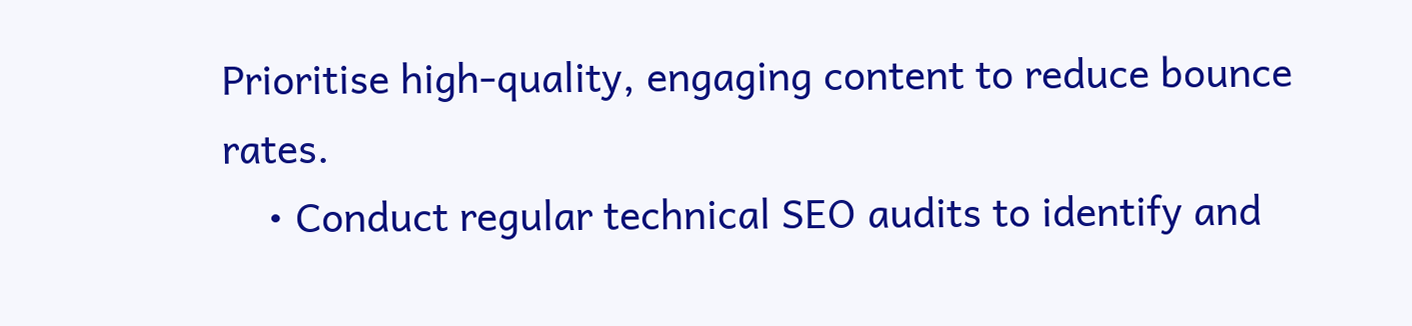Prioritise high-quality, engaging content to reduce bounce rates.
    • Conduct regular technical SEO audits to identify and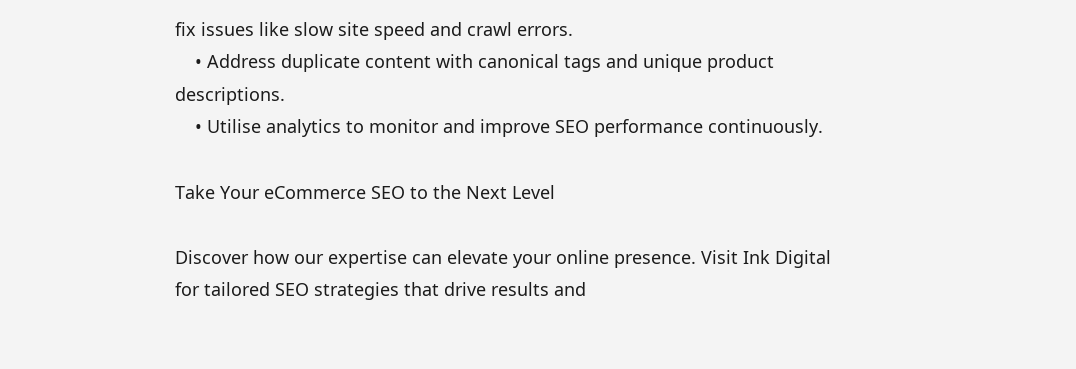fix issues like slow site speed and crawl errors.
    • Address duplicate content with canonical tags and unique product descriptions.
    • Utilise analytics to monitor and improve SEO performance continuously.

Take Your eCommerce SEO to the Next Level

Discover how our expertise can elevate your online presence. Visit Ink Digital for tailored SEO strategies that drive results and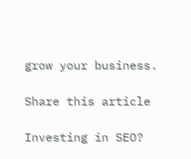grow your business.

Share this article

Investing in SEO?